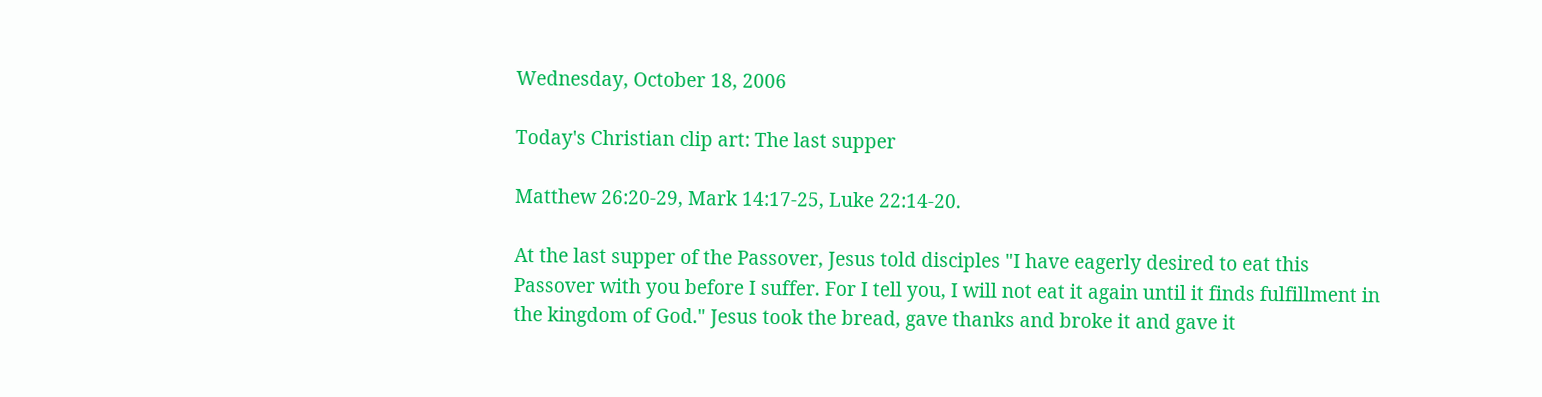Wednesday, October 18, 2006

Today's Christian clip art: The last supper

Matthew 26:20-29, Mark 14:17-25, Luke 22:14-20.

At the last supper of the Passover, Jesus told disciples "I have eagerly desired to eat this Passover with you before I suffer. For I tell you, I will not eat it again until it finds fulfillment in the kingdom of God." Jesus took the bread, gave thanks and broke it and gave it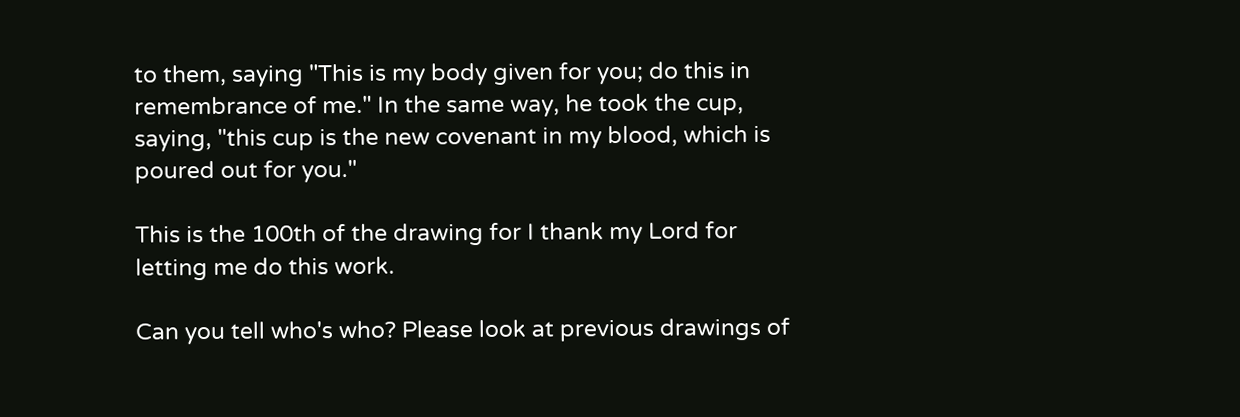to them, saying "This is my body given for you; do this in remembrance of me." In the same way, he took the cup, saying, "this cup is the new covenant in my blood, which is poured out for you."

This is the 100th of the drawing for I thank my Lord for letting me do this work.

Can you tell who's who? Please look at previous drawings of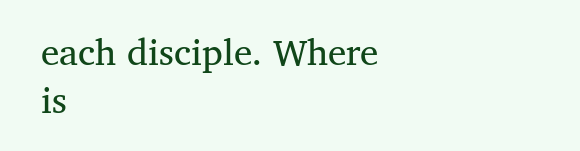each disciple. Where is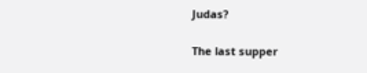Judas?

The last supper